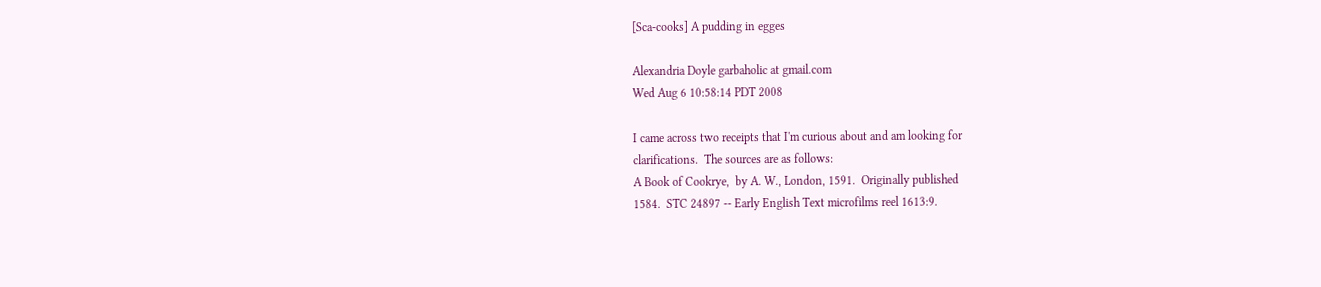[Sca-cooks] A pudding in egges

Alexandria Doyle garbaholic at gmail.com
Wed Aug 6 10:58:14 PDT 2008

I came across two receipts that I'm curious about and am looking for
clarifications.  The sources are as follows:
A Book of Cookrye,  by A. W., London, 1591.  Originally published
1584.  STC 24897 -- Early English Text microfilms reel 1613:9.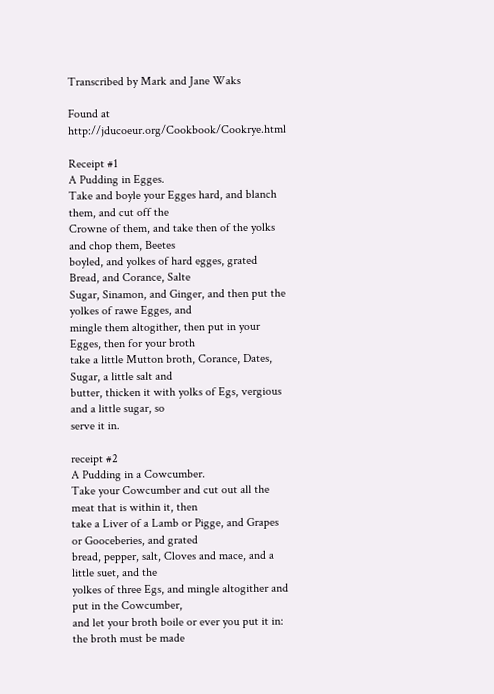Transcribed by Mark and Jane Waks

Found at http://jducoeur.org/Cookbook/Cookrye.html

Receipt #1
A Pudding in Egges.
Take and boyle your Egges hard, and blanch them, and cut off the
Crowne of them, and take then of the yolks and chop them, Beetes
boyled, and yolkes of hard egges, grated Bread, and Corance, Salte
Sugar, Sinamon, and Ginger, and then put the yolkes of rawe Egges, and
mingle them altogither, then put in your Egges, then for your broth
take a little Mutton broth, Corance, Dates, Sugar, a little salt and
butter, thicken it with yolks of Egs, vergious and a little sugar, so
serve it in.

receipt #2
A Pudding in a Cowcumber.
Take your Cowcumber and cut out all the meat that is within it, then
take a Liver of a Lamb or Pigge, and Grapes or Gooceberies, and grated
bread, pepper, salt, Cloves and mace, and a little suet, and the
yolkes of three Egs, and mingle altogither and put in the Cowcumber,
and let your broth boile or ever you put it in: the broth must be made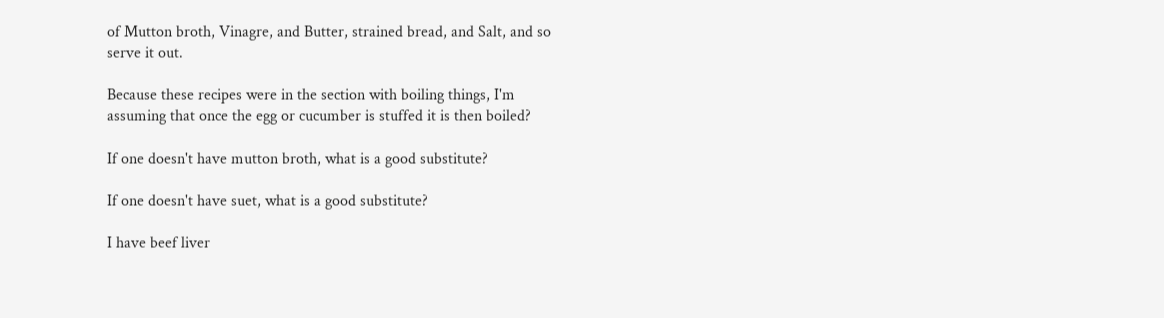of Mutton broth, Vinagre, and Butter, strained bread, and Salt, and so
serve it out.

Because these recipes were in the section with boiling things, I'm
assuming that once the egg or cucumber is stuffed it is then boiled?

If one doesn't have mutton broth, what is a good substitute?

If one doesn't have suet, what is a good substitute?

I have beef liver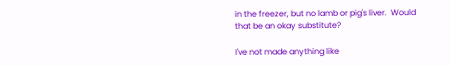in the freezer, but no lamb or pig's liver.  Would
that be an okay substitute?

I've not made anything like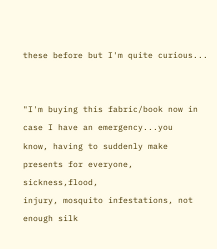these before but I'm quite curious...


"I'm buying this fabric/book now in case I have an emergency...you
know, having to suddenly make presents for everyone, sickness,flood,
injury, mosquito infestations, not enough silk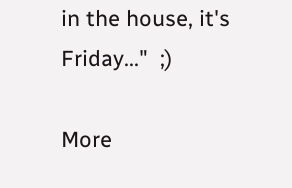in the house, it's
Friday..."  ;)

More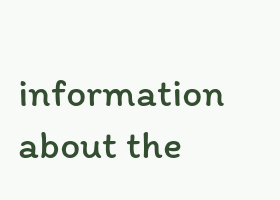information about the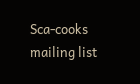Sca-cooks mailing list